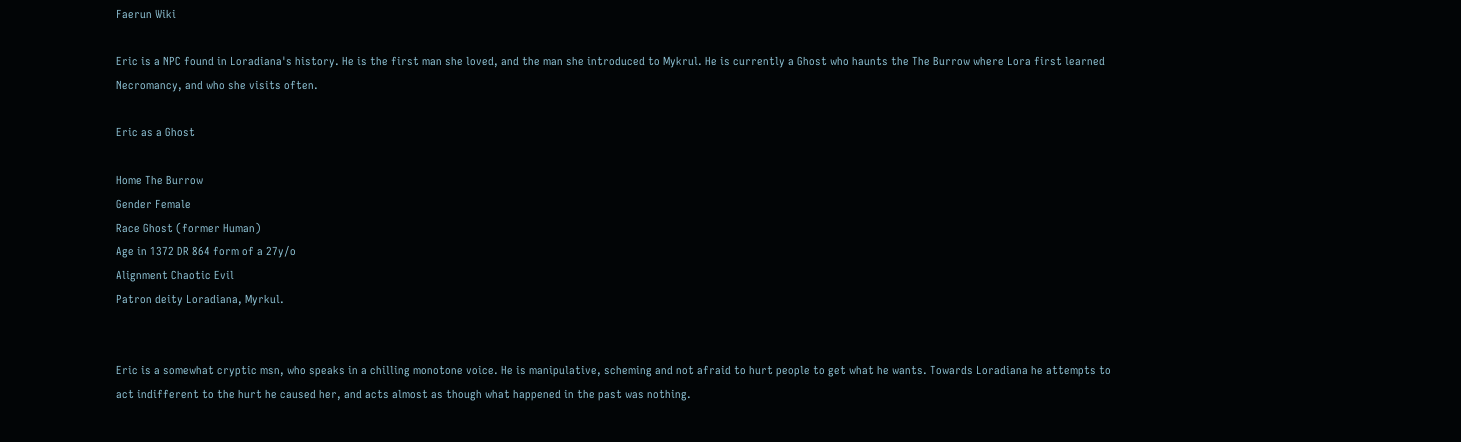Faerun Wiki

Eric is a NPC found in Loradiana's history. He is the first man she loved, and the man she introduced to Mykrul. He is currently a Ghost who haunts the The Burrow where Lora first learned Necromancy, and who she visits often.

Eric as a Ghost

Home The Burrow
Gender Female
Race Ghost (former Human)
Age in 1372 DR 864 form of a 27y/o
Alignment Chaotic Evil
Patron deity Loradiana, Myrkul.


Eric is a somewhat cryptic msn, who speaks in a chilling monotone voice. He is manipulative, scheming and not afraid to hurt people to get what he wants. Towards Loradiana he attempts to act indifferent to the hurt he caused her, and acts almost as though what happened in the past was nothing.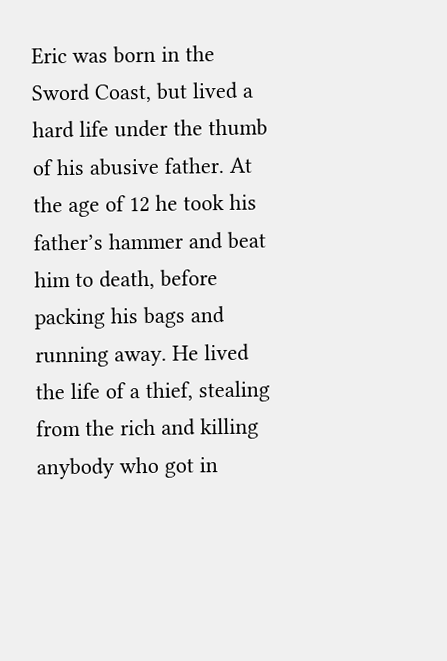Eric was born in the Sword Coast, but lived a hard life under the thumb of his abusive father. At the age of 12 he took his father’s hammer and beat him to death, before packing his bags and running away. He lived the life of a thief, stealing from the rich and killing anybody who got in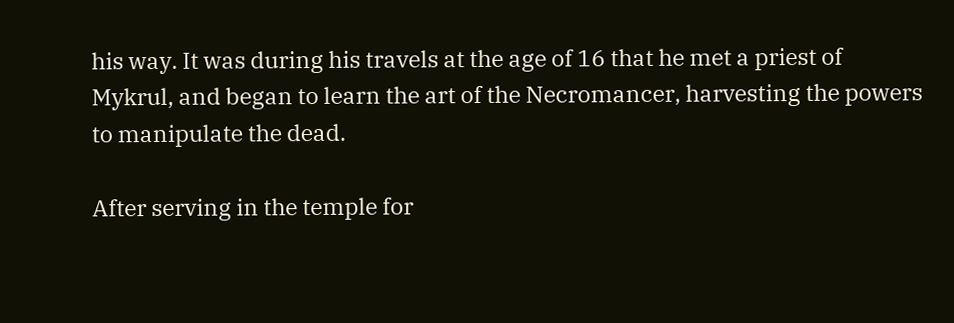his way. It was during his travels at the age of 16 that he met a priest of Mykrul, and began to learn the art of the Necromancer, harvesting the powers to manipulate the dead.

After serving in the temple for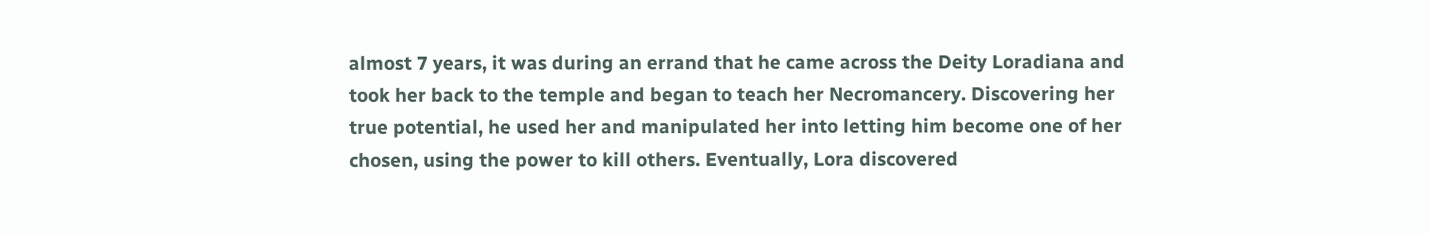almost 7 years, it was during an errand that he came across the Deity Loradiana and took her back to the temple and began to teach her Necromancery. Discovering her true potential, he used her and manipulated her into letting him become one of her chosen, using the power to kill others. Eventually, Lora discovered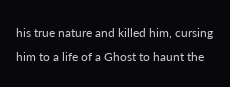his true nature and killed him, cursing him to a life of a Ghost to haunt the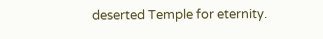deserted Temple for eternity.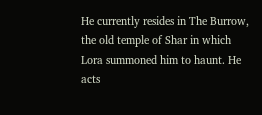He currently resides in The Burrow, the old temple of Shar in which Lora summoned him to haunt. He acts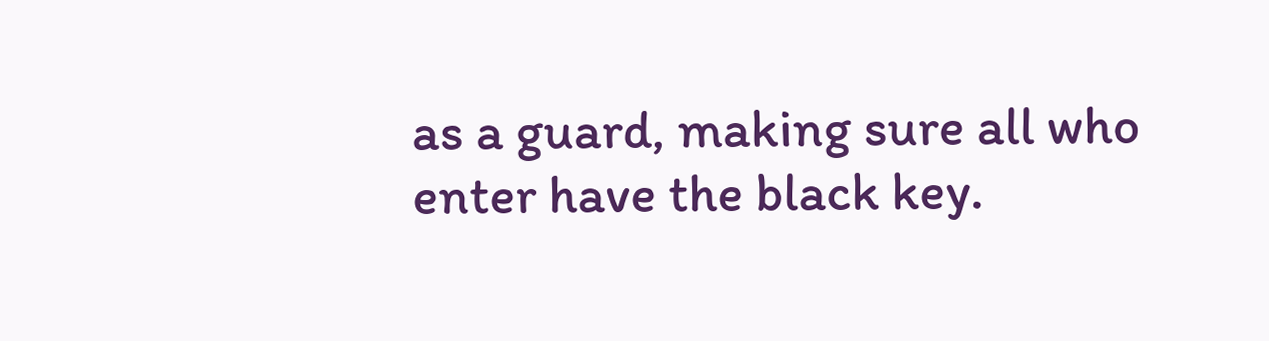as a guard, making sure all who enter have the black key.